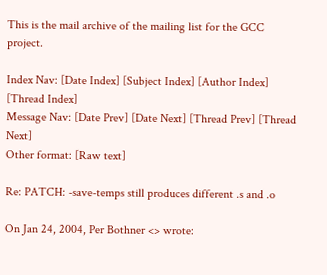This is the mail archive of the mailing list for the GCC project.

Index Nav: [Date Index] [Subject Index] [Author Index] [Thread Index]
Message Nav: [Date Prev] [Date Next] [Thread Prev] [Thread Next]
Other format: [Raw text]

Re: PATCH: -save-temps still produces different .s and .o

On Jan 24, 2004, Per Bothner <> wrote: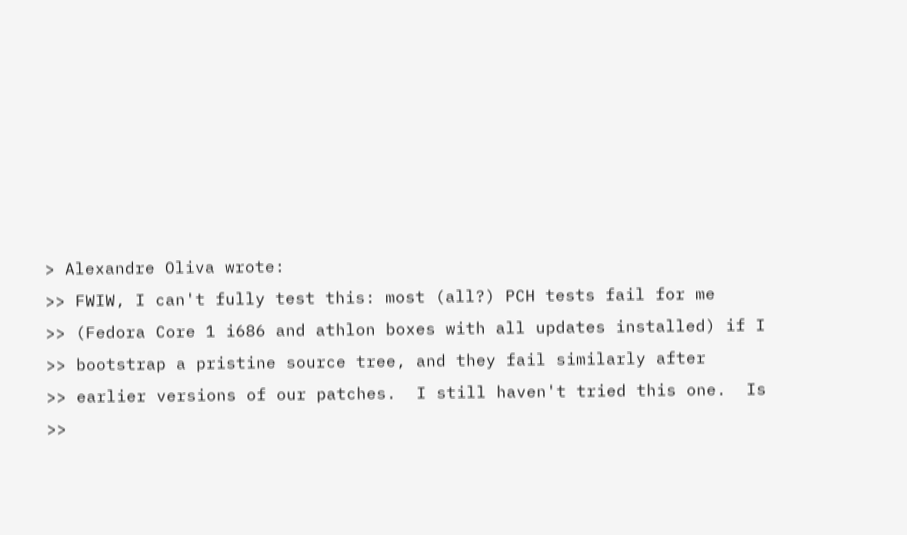> Alexandre Oliva wrote:
>> FWIW, I can't fully test this: most (all?) PCH tests fail for me
>> (Fedora Core 1 i686 and athlon boxes with all updates installed) if I
>> bootstrap a pristine source tree, and they fail similarly after
>> earlier versions of our patches.  I still haven't tried this one.  Is
>>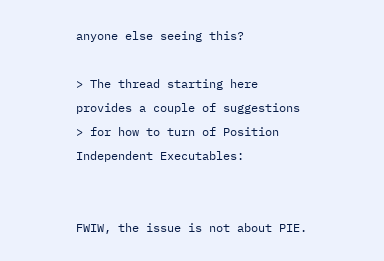anyone else seeing this?

> The thread starting here provides a couple of suggestions
> for how to turn of Position Independent Executables:


FWIW, the issue is not about PIE.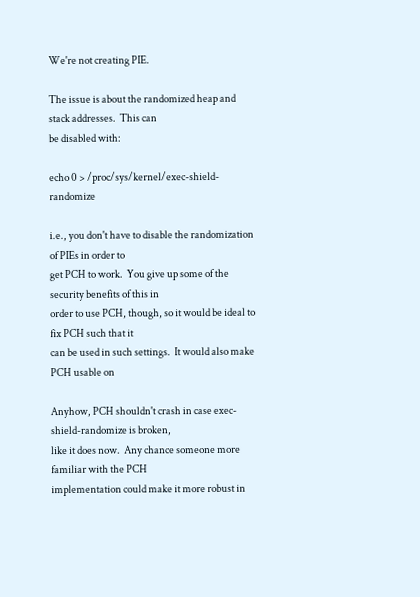We're not creating PIE.

The issue is about the randomized heap and stack addresses.  This can
be disabled with:

echo 0 > /proc/sys/kernel/exec-shield-randomize

i.e., you don't have to disable the randomization of PIEs in order to
get PCH to work.  You give up some of the security benefits of this in
order to use PCH, though, so it would be ideal to fix PCH such that it
can be used in such settings.  It would also make PCH usable on

Anyhow, PCH shouldn't crash in case exec-shield-randomize is broken,
like it does now.  Any chance someone more familiar with the PCH
implementation could make it more robust in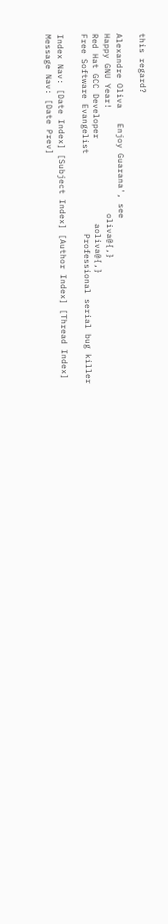this regard?

Alexandre Oliva   Enjoy Guarana', see
Happy GNU Year!                     oliva@{,}
Red Hat GCC Developer                 aoliva@{,}
Free Software Evangelist                Professional serial bug killer

Index Nav: [Date Index] [Subject Index] [Author Index] [Thread Index]
Message Nav: [Date Prev]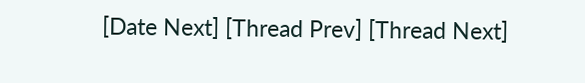[Date Next] [Thread Prev] [Thread Next]